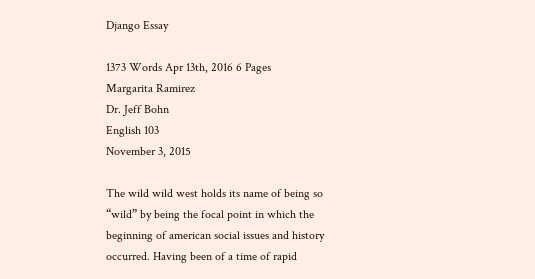Django Essay

1373 Words Apr 13th, 2016 6 Pages
Margarita Ramirez
Dr. Jeff Bohn
English 103
November 3, 2015

The wild wild west holds its name of being so “wild” by being the focal point in which the beginning of american social issues and history occurred. Having been of a time of rapid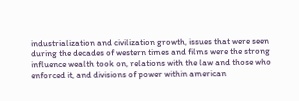industrialization and civilization growth, issues that were seen during the decades of western times and films were the strong influence wealth took on, relations with the law and those who enforced it, and divisions of power within american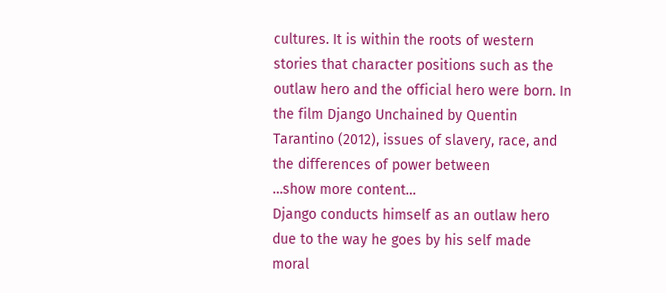cultures. It is within the roots of western stories that character positions such as the outlaw hero and the official hero were born. In the film Django Unchained by Quentin Tarantino (2012), issues of slavery, race, and the differences of power between
…show more content…
Django conducts himself as an outlaw hero due to the way he goes by his self made moral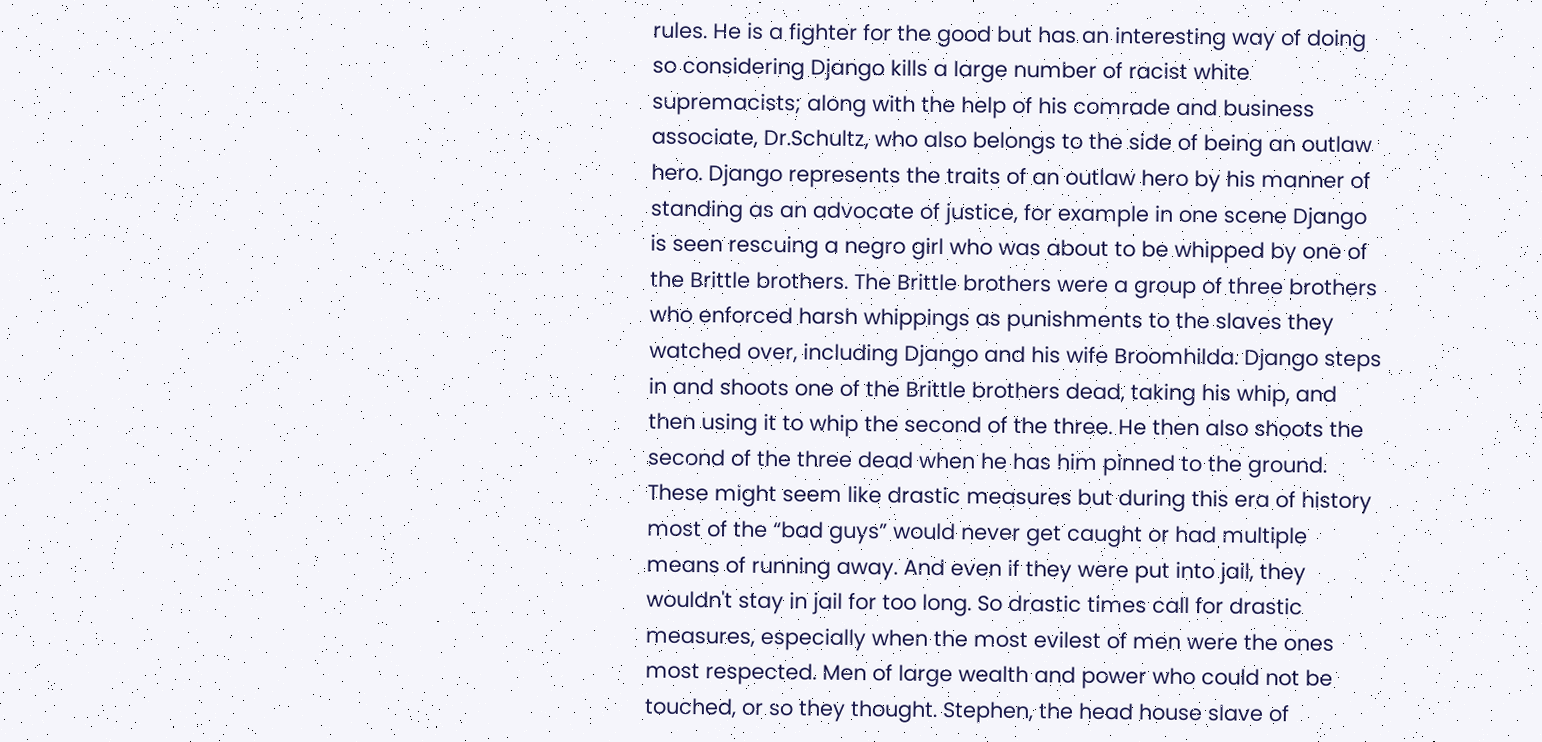rules. He is a fighter for the good but has an interesting way of doing so considering Django kills a large number of racist white supremacists; along with the help of his comrade and business associate, Dr.Schultz, who also belongs to the side of being an outlaw hero. Django represents the traits of an outlaw hero by his manner of standing as an advocate of justice, for example in one scene Django is seen rescuing a negro girl who was about to be whipped by one of the Brittle brothers. The Brittle brothers were a group of three brothers who enforced harsh whippings as punishments to the slaves they watched over, including Django and his wife Broomhilda. Django steps in and shoots one of the Brittle brothers dead, taking his whip, and then using it to whip the second of the three. He then also shoots the second of the three dead when he has him pinned to the ground. These might seem like drastic measures but during this era of history most of the “bad guys” would never get caught or had multiple means of running away. And even if they were put into jail, they wouldn't stay in jail for too long. So drastic times call for drastic measures, especially when the most evilest of men were the ones most respected. Men of large wealth and power who could not be touched, or so they thought. Stephen, the head house slave of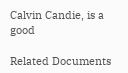Calvin Candie, is a good

Related Documents